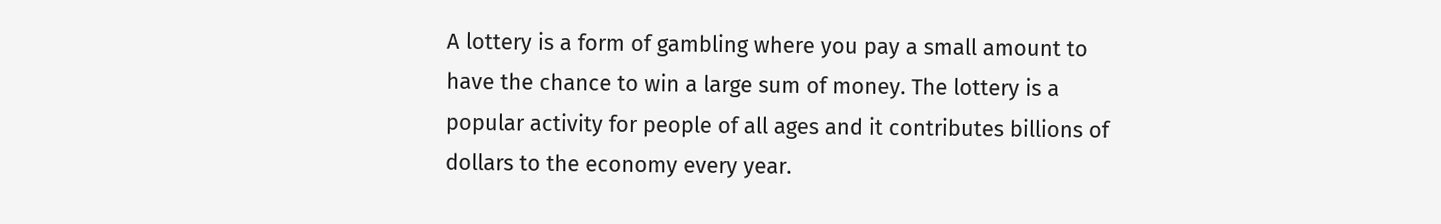A lottery is a form of gambling where you pay a small amount to have the chance to win a large sum of money. The lottery is a popular activity for people of all ages and it contributes billions of dollars to the economy every year.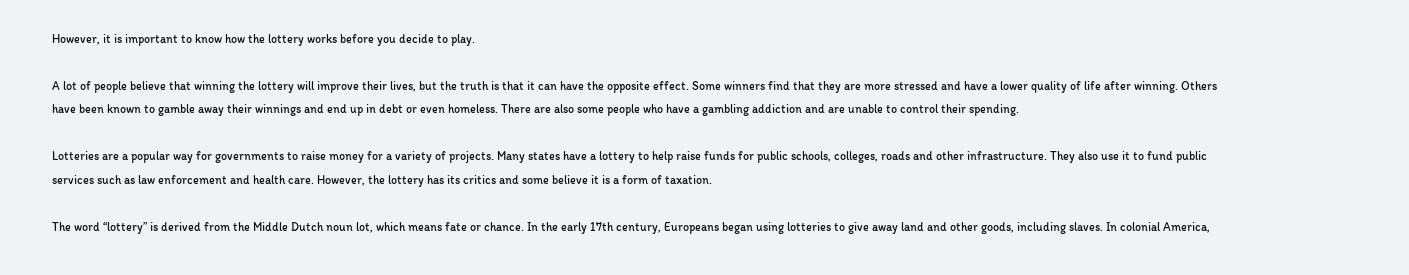However, it is important to know how the lottery works before you decide to play.

A lot of people believe that winning the lottery will improve their lives, but the truth is that it can have the opposite effect. Some winners find that they are more stressed and have a lower quality of life after winning. Others have been known to gamble away their winnings and end up in debt or even homeless. There are also some people who have a gambling addiction and are unable to control their spending.

Lotteries are a popular way for governments to raise money for a variety of projects. Many states have a lottery to help raise funds for public schools, colleges, roads and other infrastructure. They also use it to fund public services such as law enforcement and health care. However, the lottery has its critics and some believe it is a form of taxation.

The word “lottery” is derived from the Middle Dutch noun lot, which means fate or chance. In the early 17th century, Europeans began using lotteries to give away land and other goods, including slaves. In colonial America,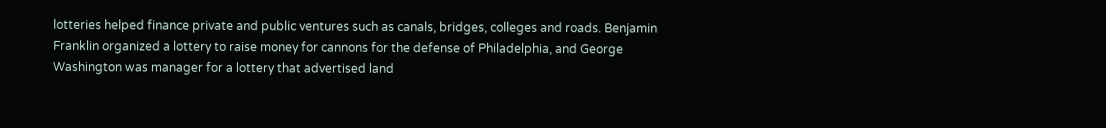lotteries helped finance private and public ventures such as canals, bridges, colleges and roads. Benjamin Franklin organized a lottery to raise money for cannons for the defense of Philadelphia, and George Washington was manager for a lottery that advertised land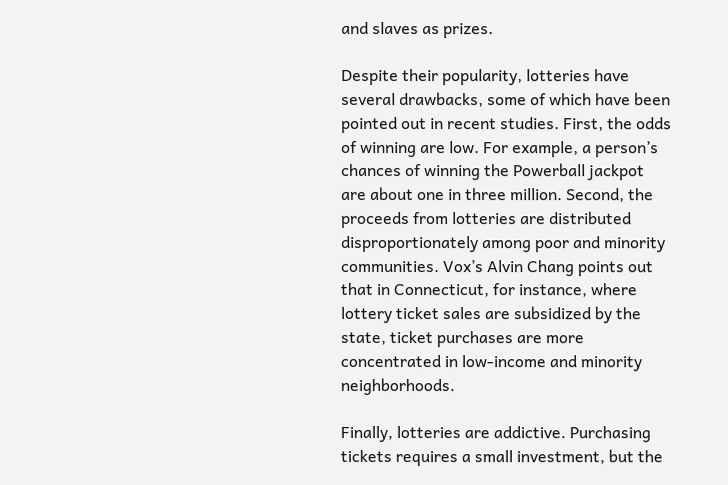and slaves as prizes.

Despite their popularity, lotteries have several drawbacks, some of which have been pointed out in recent studies. First, the odds of winning are low. For example, a person’s chances of winning the Powerball jackpot are about one in three million. Second, the proceeds from lotteries are distributed disproportionately among poor and minority communities. Vox’s Alvin Chang points out that in Connecticut, for instance, where lottery ticket sales are subsidized by the state, ticket purchases are more concentrated in low-income and minority neighborhoods.

Finally, lotteries are addictive. Purchasing tickets requires a small investment, but the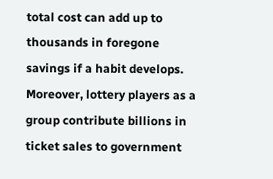total cost can add up to thousands in foregone savings if a habit develops. Moreover, lottery players as a group contribute billions in ticket sales to government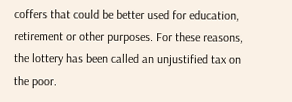coffers that could be better used for education, retirement or other purposes. For these reasons, the lottery has been called an unjustified tax on the poor.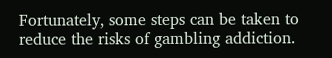Fortunately, some steps can be taken to reduce the risks of gambling addiction.